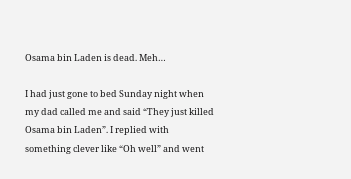Osama bin Laden is dead. Meh…

I had just gone to bed Sunday night when my dad called me and said “They just killed Osama bin Laden”. I replied with something clever like “Oh well” and went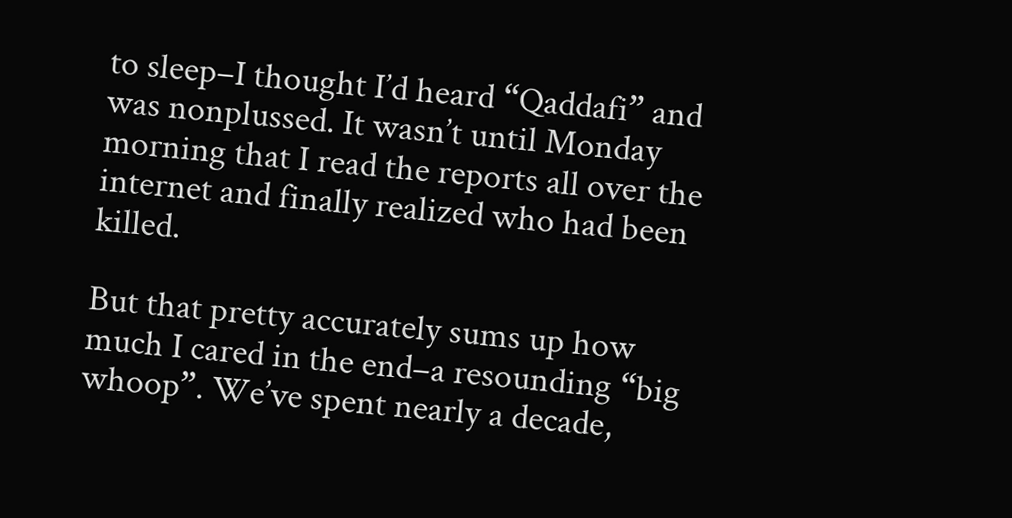to sleep–I thought I’d heard “Qaddafi” and was nonplussed. It wasn’t until Monday morning that I read the reports all over the internet and finally realized who had been killed.

But that pretty accurately sums up how much I cared in the end–a resounding “big whoop”. We’ve spent nearly a decade,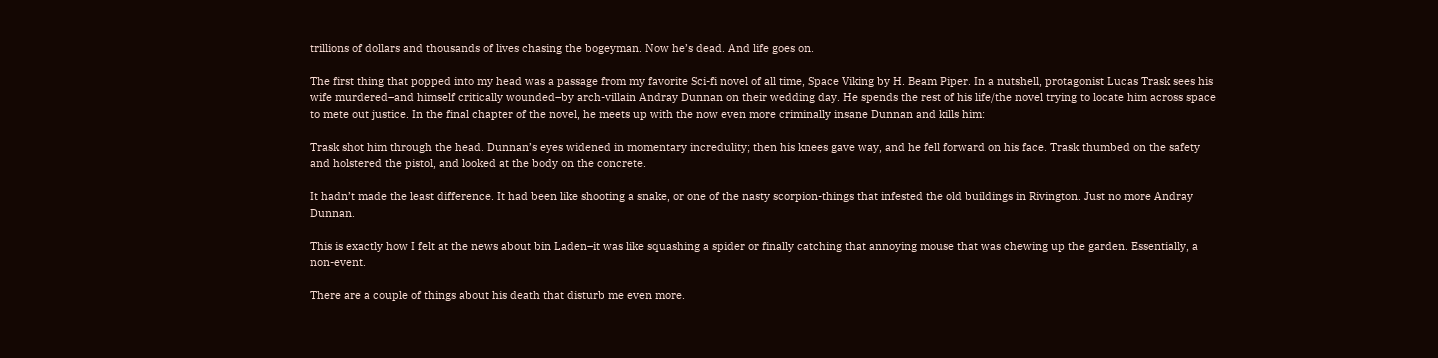trillions of dollars and thousands of lives chasing the bogeyman. Now he’s dead. And life goes on.

The first thing that popped into my head was a passage from my favorite Sci-fi novel of all time, Space Viking by H. Beam Piper. In a nutshell, protagonist Lucas Trask sees his wife murdered–and himself critically wounded–by arch-villain Andray Dunnan on their wedding day. He spends the rest of his life/the novel trying to locate him across space to mete out justice. In the final chapter of the novel, he meets up with the now even more criminally insane Dunnan and kills him:

Trask shot him through the head. Dunnan’s eyes widened in momentary incredulity; then his knees gave way, and he fell forward on his face. Trask thumbed on the safety and holstered the pistol, and looked at the body on the concrete.

It hadn’t made the least difference. It had been like shooting a snake, or one of the nasty scorpion-things that infested the old buildings in Rivington. Just no more Andray Dunnan.

This is exactly how I felt at the news about bin Laden–it was like squashing a spider or finally catching that annoying mouse that was chewing up the garden. Essentially, a non-event.

There are a couple of things about his death that disturb me even more.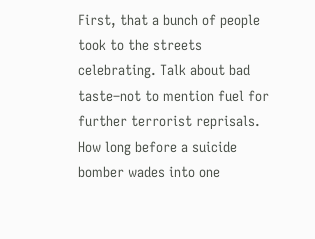First, that a bunch of people took to the streets celebrating. Talk about bad taste–not to mention fuel for further terrorist reprisals. How long before a suicide bomber wades into one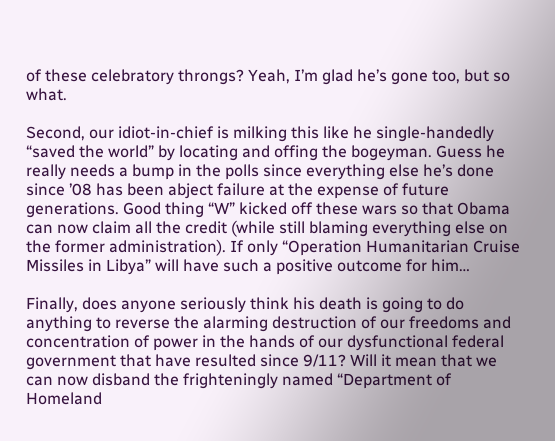of these celebratory throngs? Yeah, I’m glad he’s gone too, but so what.

Second, our idiot-in-chief is milking this like he single-handedly “saved the world” by locating and offing the bogeyman. Guess he really needs a bump in the polls since everything else he’s done since ’08 has been abject failure at the expense of future generations. Good thing “W” kicked off these wars so that Obama can now claim all the credit (while still blaming everything else on the former administration). If only “Operation Humanitarian Cruise Missiles in Libya” will have such a positive outcome for him…

Finally, does anyone seriously think his death is going to do anything to reverse the alarming destruction of our freedoms and concentration of power in the hands of our dysfunctional federal government that have resulted since 9/11? Will it mean that we can now disband the frighteningly named “Department of Homeland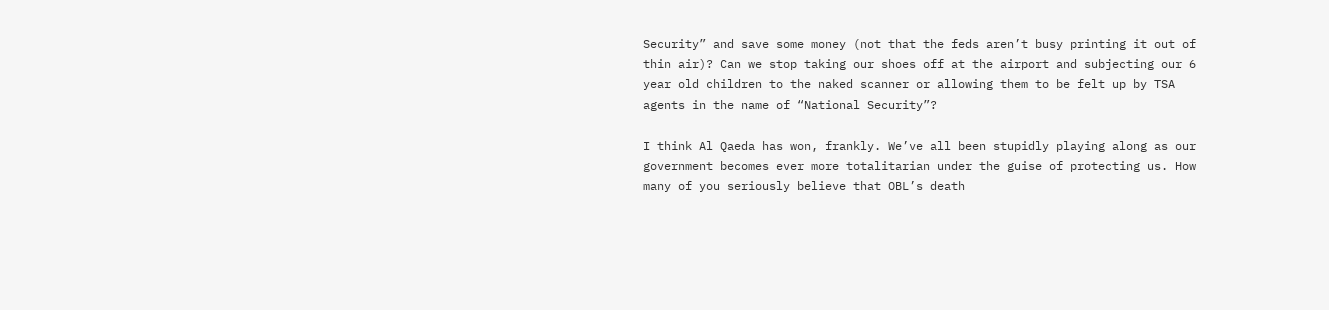Security” and save some money (not that the feds aren’t busy printing it out of thin air)? Can we stop taking our shoes off at the airport and subjecting our 6 year old children to the naked scanner or allowing them to be felt up by TSA agents in the name of “National Security”?

I think Al Qaeda has won, frankly. We’ve all been stupidly playing along as our government becomes ever more totalitarian under the guise of protecting us. How many of you seriously believe that OBL’s death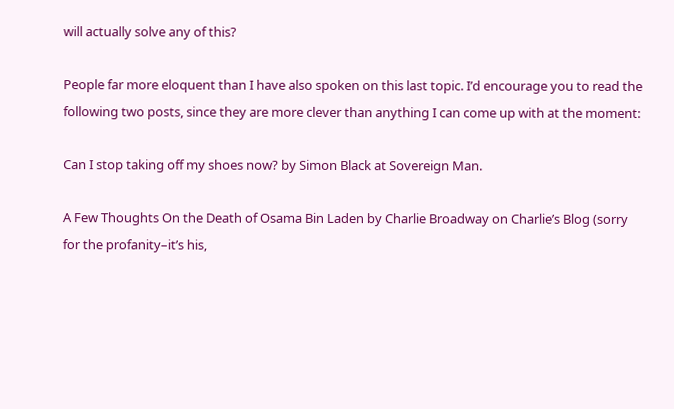will actually solve any of this?

People far more eloquent than I have also spoken on this last topic. I’d encourage you to read the following two posts, since they are more clever than anything I can come up with at the moment:

Can I stop taking off my shoes now? by Simon Black at Sovereign Man.

A Few Thoughts On the Death of Osama Bin Laden by Charlie Broadway on Charlie’s Blog (sorry for the profanity–it’s his,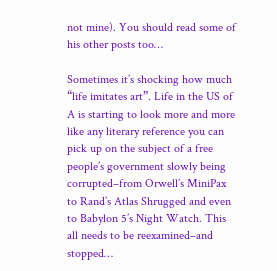not mine). You should read some of his other posts too…

Sometimes it’s shocking how much “life imitates art”. Life in the US of A is starting to look more and more like any literary reference you can pick up on the subject of a free people’s government slowly being corrupted–from Orwell’s MiniPax to Rand’s Atlas Shrugged and even to Babylon 5’s Night Watch. This all needs to be reexamined–and stopped…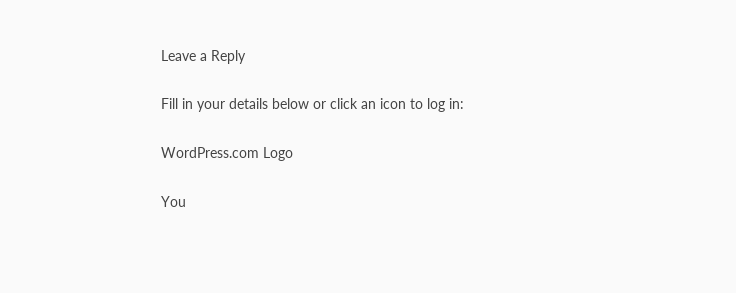Leave a Reply

Fill in your details below or click an icon to log in:

WordPress.com Logo

You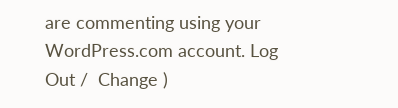are commenting using your WordPress.com account. Log Out /  Change )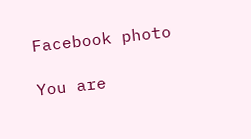Facebook photo

You are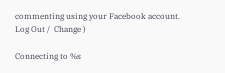commenting using your Facebook account. Log Out /  Change )

Connecting to %s